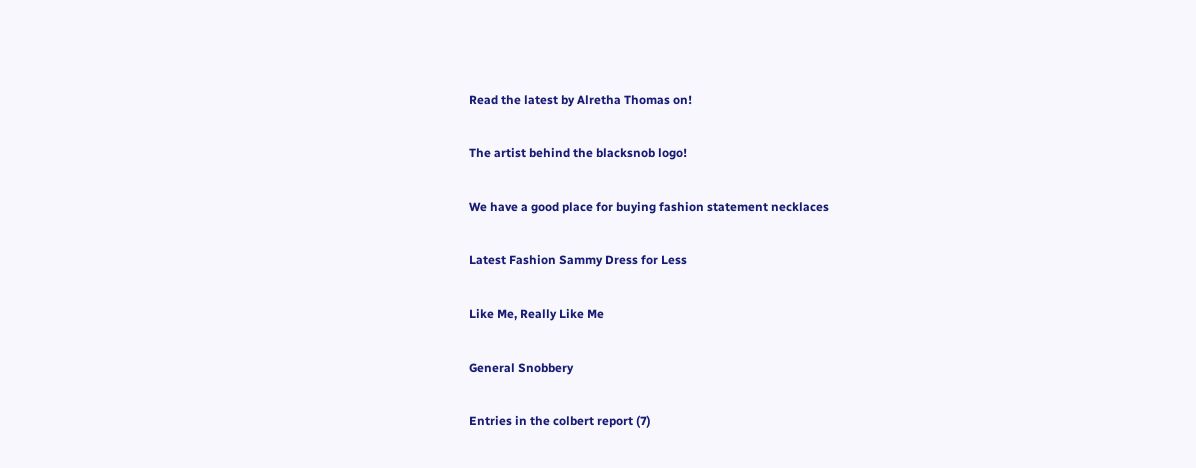Read the latest by Alretha Thomas on!

The artist behind the blacksnob logo!

We have a good place for buying fashion statement necklaces

Latest Fashion Sammy Dress for Less

Like Me, Really Like Me

General Snobbery

Entries in the colbert report (7)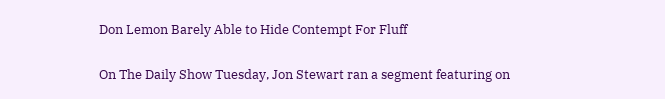Don Lemon Barely Able to Hide Contempt For Fluff

On The Daily Show Tuesday, Jon Stewart ran a segment featuring on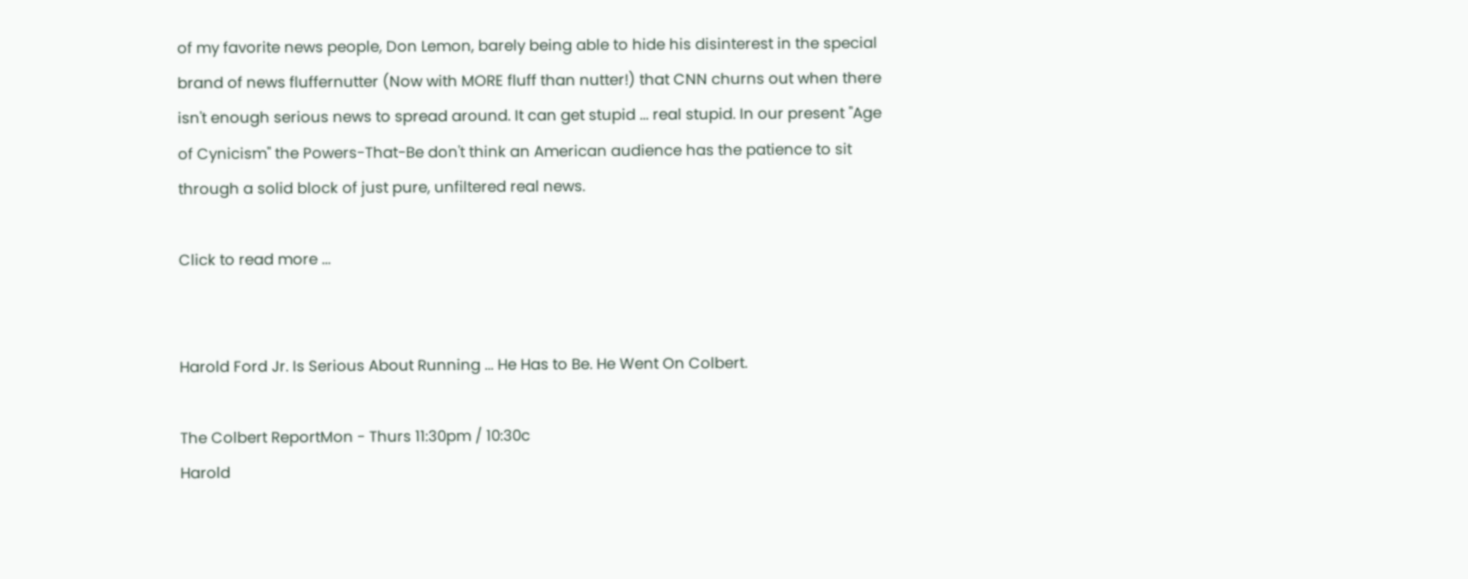of my favorite news people, Don Lemon, barely being able to hide his disinterest in the special brand of news fluffernutter (Now with MORE fluff than nutter!) that CNN churns out when there isn't enough serious news to spread around. It can get stupid ... real stupid. In our present "Age of Cynicism" the Powers-That-Be don't think an American audience has the patience to sit through a solid block of just pure, unfiltered real news.

Click to read more ...


Harold Ford Jr. Is Serious About Running ... He Has to Be. He Went On Colbert.

The Colbert ReportMon - Thurs 11:30pm / 10:30c
Harold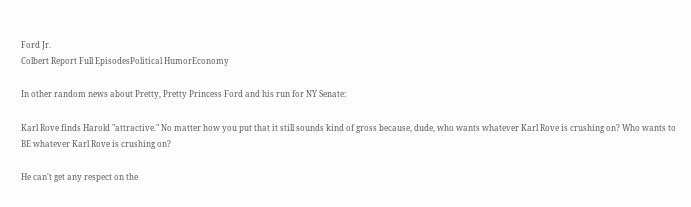Ford Jr.
Colbert Report Full EpisodesPolitical HumorEconomy

In other random news about Pretty, Pretty Princess Ford and his run for NY Senate:

Karl Rove finds Harold "attractive." No matter how you put that it still sounds kind of gross because, dude, who wants whatever Karl Rove is crushing on? Who wants to BE whatever Karl Rove is crushing on?

He can't get any respect on the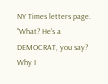NY Times letters page. "What? He's a DEMOCRAT, you say? Why I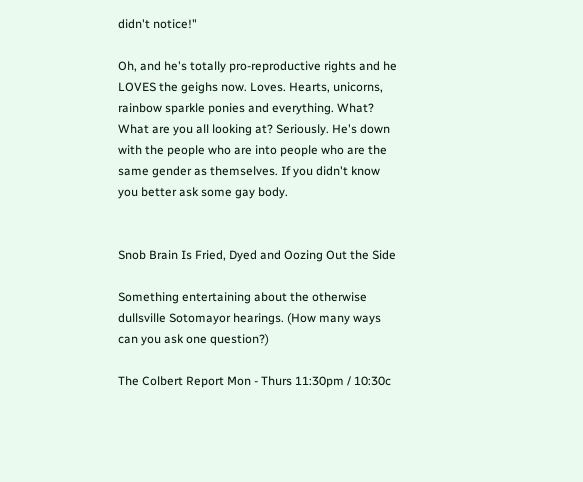didn't notice!"

Oh, and he's totally pro-reproductive rights and he LOVES the geighs now. Loves. Hearts, unicorns, rainbow sparkle ponies and everything. What? What are you all looking at? Seriously. He's down with the people who are into people who are the same gender as themselves. If you didn't know you better ask some gay body.


Snob Brain Is Fried, Dyed and Oozing Out the Side

Something entertaining about the otherwise dullsville Sotomayor hearings. (How many ways can you ask one question?)

The Colbert Report Mon - Thurs 11:30pm / 10:30c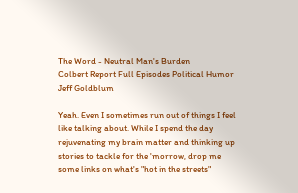The Word - Neutral Man's Burden
Colbert Report Full Episodes Political Humor Jeff Goldblum

Yeah. Even I sometimes run out of things I feel like talking about. While I spend the day rejuvenating my brain matter and thinking up stories to tackle for the 'morrow, drop me some links on what's "hot in the streets"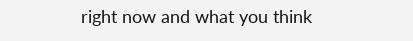right now and what you think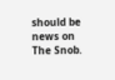should be news on The Snob.